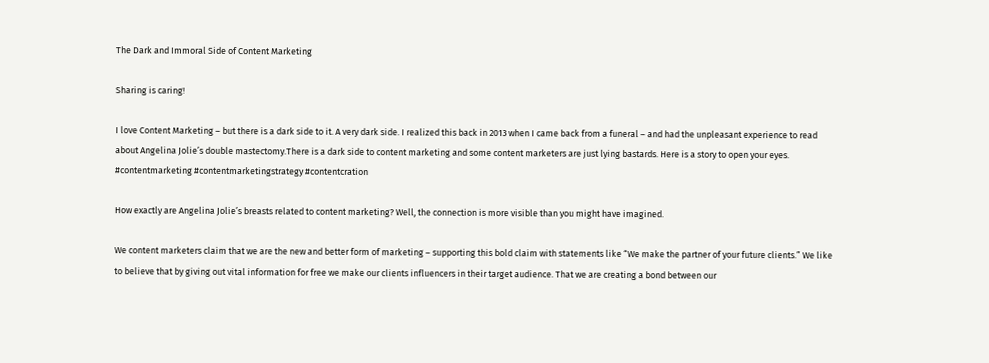The Dark and Immoral Side of Content Marketing

Sharing is caring!

I love Content Marketing – but there is a dark side to it. A very dark side. I realized this back in 2013 when I came back from a funeral – and had the unpleasant experience to read about Angelina Jolie’s double mastectomy.There is a dark side to content marketing and some content marketers are just lying bastards. Here is a story to open your eyes. #contentmarketing #contentmarketingstrategy #contentcration

How exactly are Angelina Jolie’s breasts related to content marketing? Well, the connection is more visible than you might have imagined.

We content marketers claim that we are the new and better form of marketing – supporting this bold claim with statements like “We make the partner of your future clients.” We like to believe that by giving out vital information for free we make our clients influencers in their target audience. That we are creating a bond between our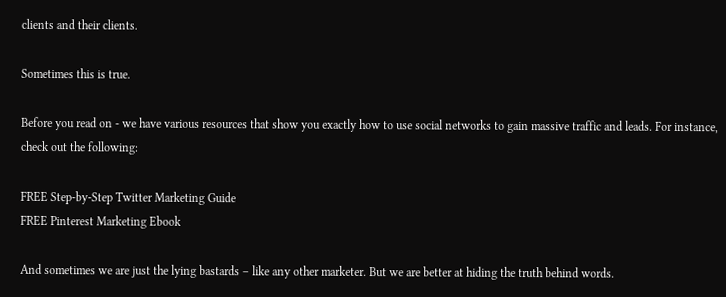clients and their clients.

Sometimes this is true.

Before you read on - we have various resources that show you exactly how to use social networks to gain massive traffic and leads. For instance, check out the following:

FREE Step-by-Step Twitter Marketing Guide
FREE Pinterest Marketing Ebook

And sometimes we are just the lying bastards – like any other marketer. But we are better at hiding the truth behind words.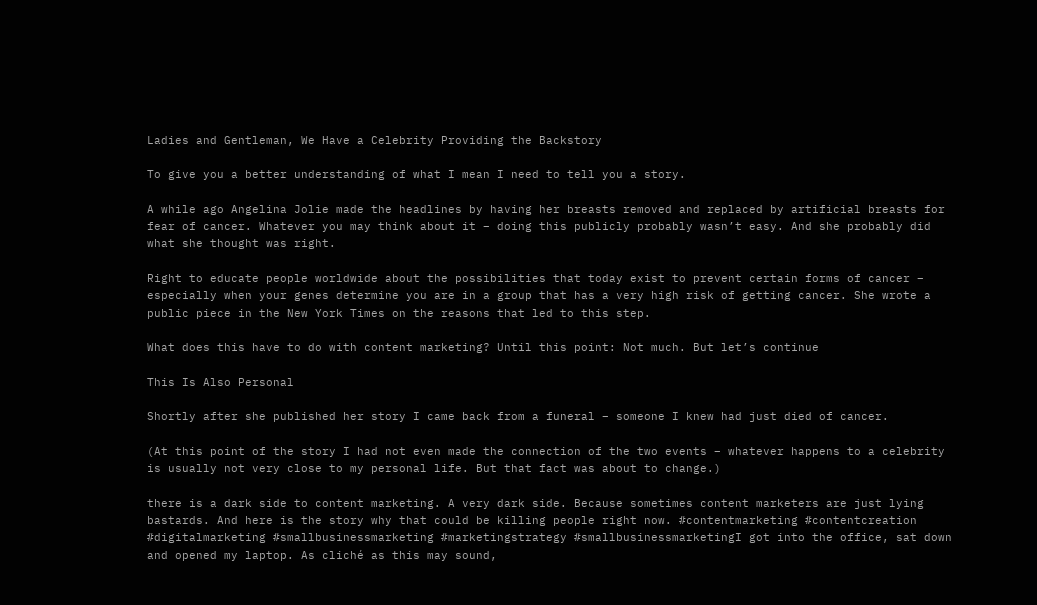Ladies and Gentleman, We Have a Celebrity Providing the Backstory

To give you a better understanding of what I mean I need to tell you a story.

A while ago Angelina Jolie made the headlines by having her breasts removed and replaced by artificial breasts for fear of cancer. Whatever you may think about it – doing this publicly probably wasn’t easy. And she probably did what she thought was right.

Right to educate people worldwide about the possibilities that today exist to prevent certain forms of cancer – especially when your genes determine you are in a group that has a very high risk of getting cancer. She wrote a public piece in the New York Times on the reasons that led to this step.

What does this have to do with content marketing? Until this point: Not much. But let’s continue

This Is Also Personal

Shortly after she published her story I came back from a funeral – someone I knew had just died of cancer.

(At this point of the story I had not even made the connection of the two events – whatever happens to a celebrity is usually not very close to my personal life. But that fact was about to change.)

there is a dark side to content marketing. A very dark side. Because sometimes content marketers are just lying bastards. And here is the story why that could be killing people right now. #contentmarketing #contentcreation #digitalmarketing #smallbusinessmarketing #marketingstrategy #smallbusinessmarketingI got into the office, sat down and opened my laptop. As cliché as this may sound,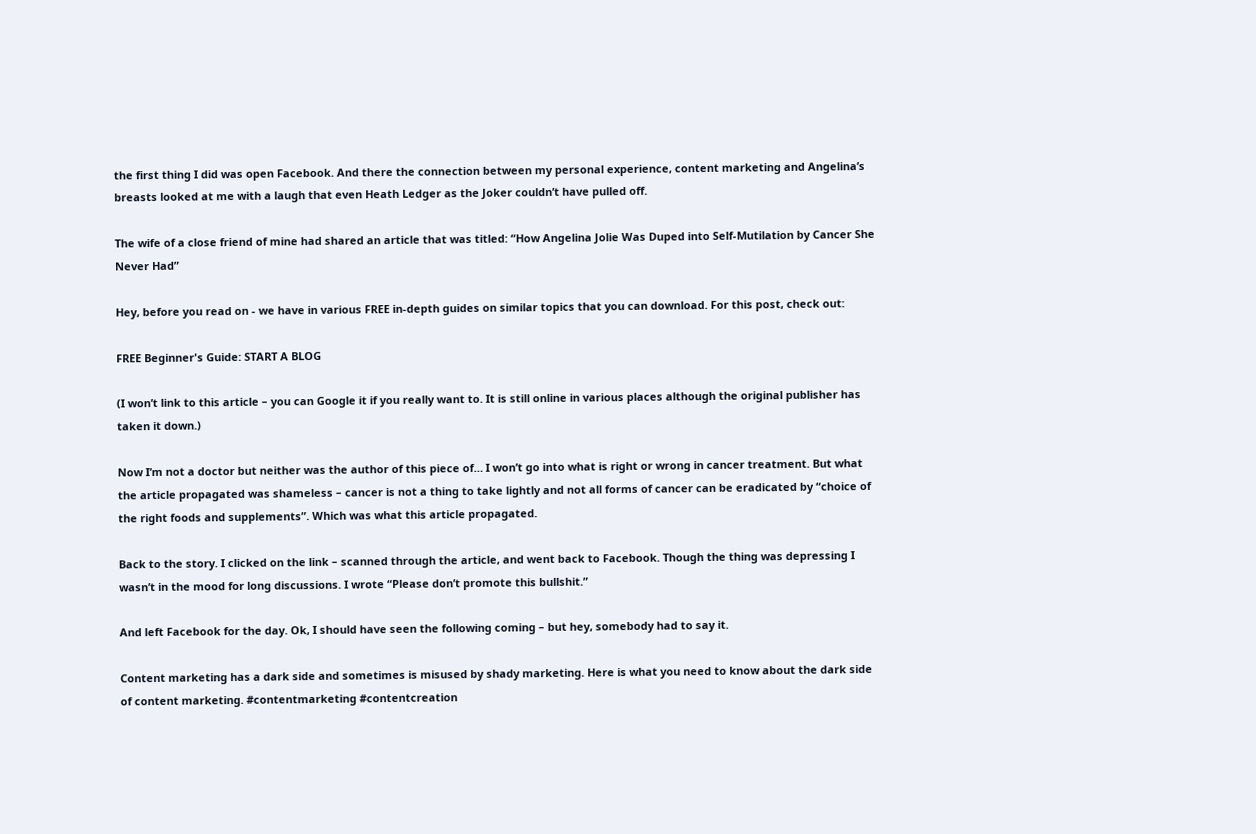the first thing I did was open Facebook. And there the connection between my personal experience, content marketing and Angelina’s breasts looked at me with a laugh that even Heath Ledger as the Joker couldn’t have pulled off.

The wife of a close friend of mine had shared an article that was titled: “How Angelina Jolie Was Duped into Self-Mutilation by Cancer She Never Had”

Hey, before you read on - we have in various FREE in-depth guides on similar topics that you can download. For this post, check out:

FREE Beginner's Guide: START A BLOG

(I won’t link to this article – you can Google it if you really want to. It is still online in various places although the original publisher has taken it down.)

Now I’m not a doctor but neither was the author of this piece of… I won’t go into what is right or wrong in cancer treatment. But what the article propagated was shameless – cancer is not a thing to take lightly and not all forms of cancer can be eradicated by “choice of the right foods and supplements”. Which was what this article propagated.

Back to the story. I clicked on the link – scanned through the article, and went back to Facebook. Though the thing was depressing I wasn’t in the mood for long discussions. I wrote “Please don’t promote this bullshit.”

And left Facebook for the day. Ok, I should have seen the following coming – but hey, somebody had to say it.

Content marketing has a dark side and sometimes is misused by shady marketing. Here is what you need to know about the dark side of content marketing. #contentmarketing #contentcreation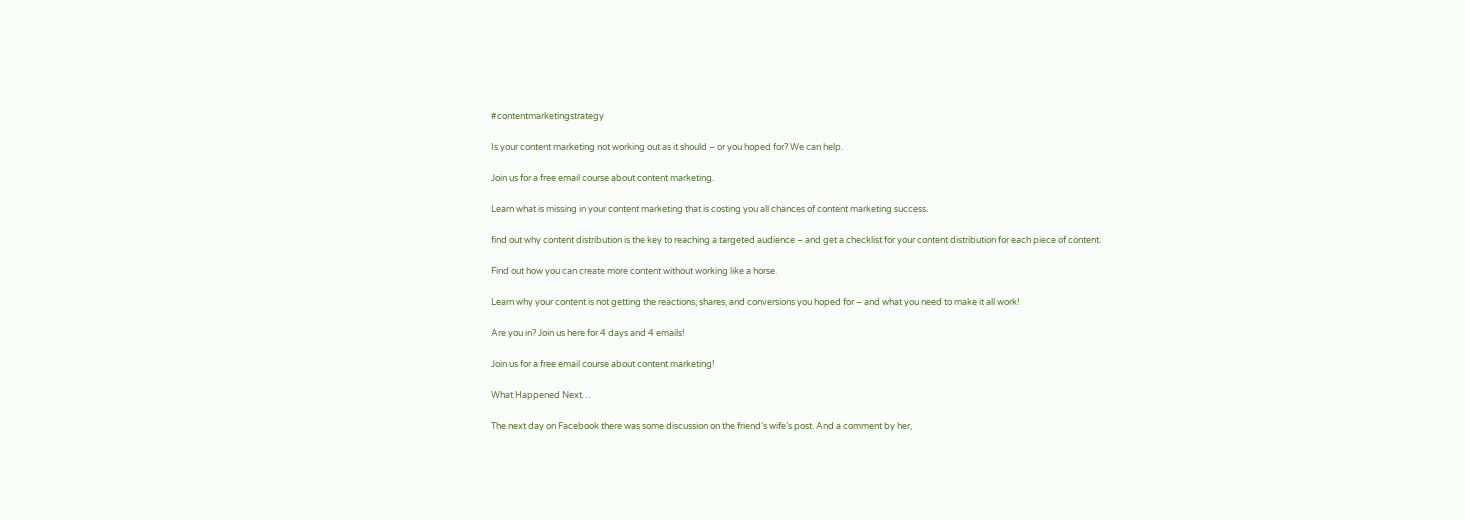#contentmarketingstrategy

Is your content marketing not working out as it should – or you hoped for? We can help.

Join us for a free email course about content marketing.

Learn what is missing in your content marketing that is costing you all chances of content marketing success.

find out why content distribution is the key to reaching a targeted audience – and get a checklist for your content distribution for each piece of content.

Find out how you can create more content without working like a horse.

Learn why your content is not getting the reactions, shares, and conversions you hoped for – and what you need to make it all work!

Are you in? Join us here for 4 days and 4 emails!

Join us for a free email course about content marketing!

What Happened Next…

The next day on Facebook there was some discussion on the friend’s wife’s post. And a comment by her,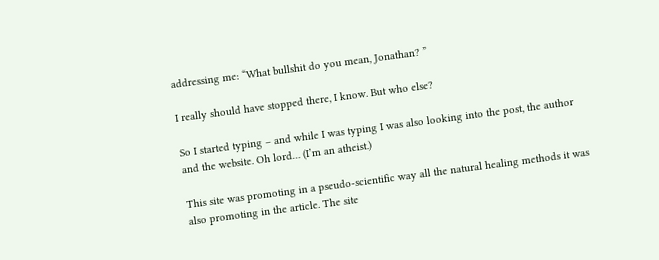addressing me: “What bullshit do you mean, Jonathan? ”

I really should have stopped there, I know. But who else?

So I started typing – and while I was typing I was also looking into the post, the author and the website. Oh lord… (I’m an atheist.)

This site was promoting in a pseudo-scientific way all the natural healing methods it was also promoting in the article. The site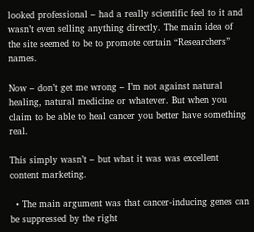looked professional – had a really scientific feel to it and wasn’t even selling anything directly. The main idea of the site seemed to be to promote certain “Researchers” names.

Now – don’t get me wrong – I’m not against natural healing, natural medicine or whatever. But when you claim to be able to heal cancer you better have something real.

This simply wasn’t – but what it was was excellent content marketing.

  • The main argument was that cancer-inducing genes can be suppressed by the right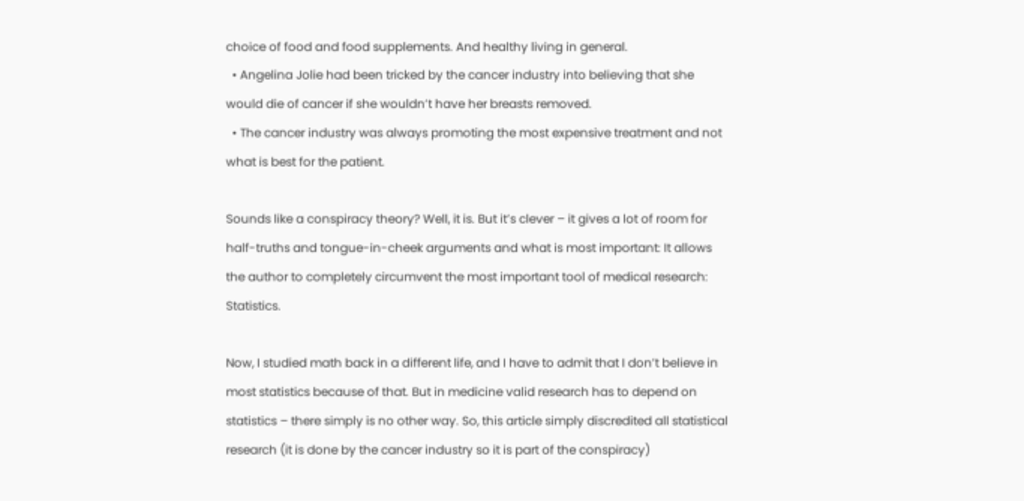choice of food and food supplements. And healthy living in general.
  • Angelina Jolie had been tricked by the cancer industry into believing that she would die of cancer if she wouldn’t have her breasts removed.
  • The cancer industry was always promoting the most expensive treatment and not what is best for the patient.

Sounds like a conspiracy theory? Well, it is. But it’s clever – it gives a lot of room for half-truths and tongue-in-cheek arguments and what is most important: It allows the author to completely circumvent the most important tool of medical research: Statistics.

Now, I studied math back in a different life, and I have to admit that I don’t believe in most statistics because of that. But in medicine valid research has to depend on statistics – there simply is no other way. So, this article simply discredited all statistical research (it is done by the cancer industry so it is part of the conspiracy)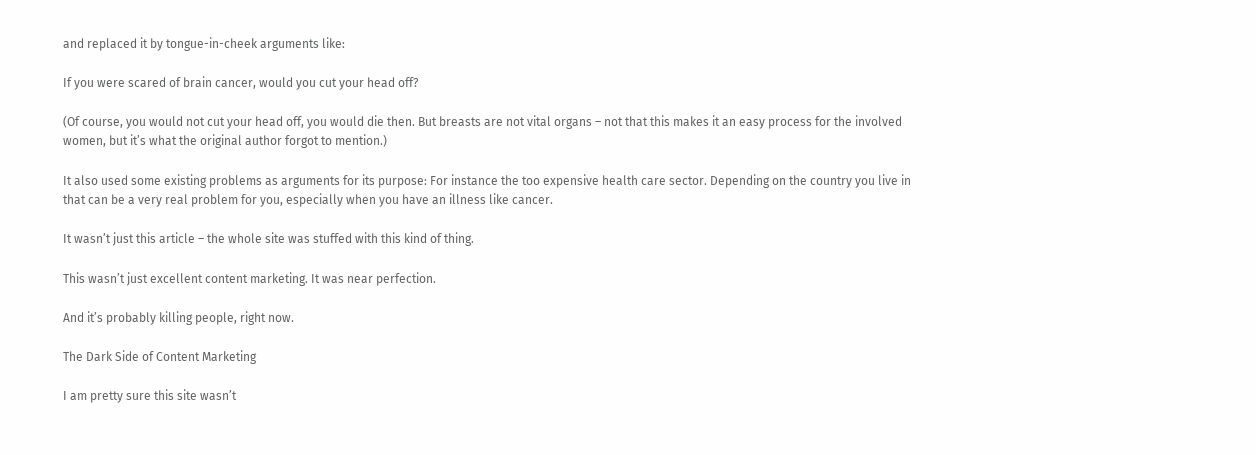and replaced it by tongue-in-cheek arguments like:

If you were scared of brain cancer, would you cut your head off?

(Of course, you would not cut your head off, you would die then. But breasts are not vital organs – not that this makes it an easy process for the involved women, but it’s what the original author forgot to mention.)

It also used some existing problems as arguments for its purpose: For instance the too expensive health care sector. Depending on the country you live in that can be a very real problem for you, especially when you have an illness like cancer.

It wasn’t just this article – the whole site was stuffed with this kind of thing.

This wasn’t just excellent content marketing. It was near perfection.

And it’s probably killing people, right now.

The Dark Side of Content Marketing

I am pretty sure this site wasn’t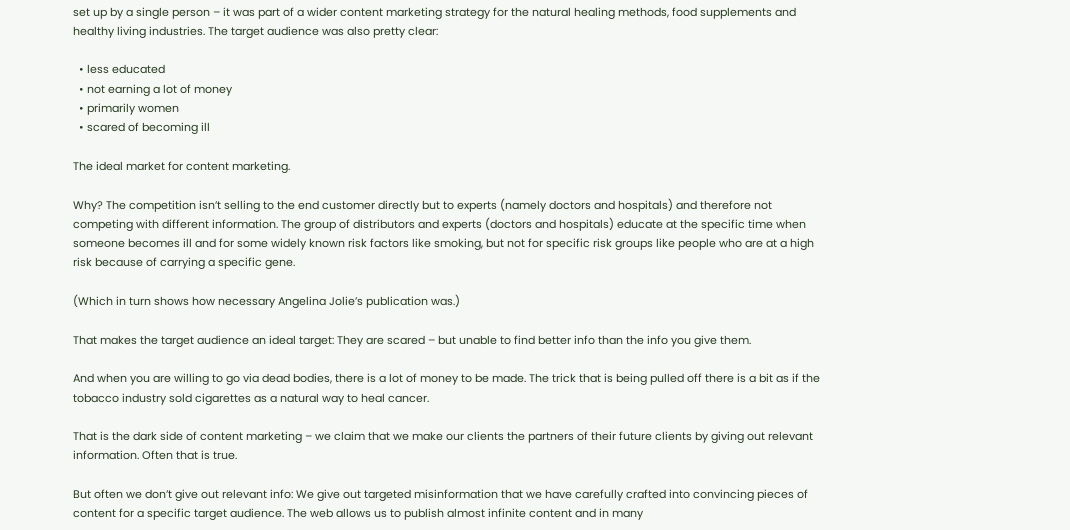set up by a single person – it was part of a wider content marketing strategy for the natural healing methods, food supplements and healthy living industries. The target audience was also pretty clear:

  • less educated
  • not earning a lot of money
  • primarily women
  • scared of becoming ill

The ideal market for content marketing.

Why? The competition isn’t selling to the end customer directly but to experts (namely doctors and hospitals) and therefore not competing with different information. The group of distributors and experts (doctors and hospitals) educate at the specific time when someone becomes ill and for some widely known risk factors like smoking, but not for specific risk groups like people who are at a high risk because of carrying a specific gene.

(Which in turn shows how necessary Angelina Jolie’s publication was.)

That makes the target audience an ideal target: They are scared – but unable to find better info than the info you give them.

And when you are willing to go via dead bodies, there is a lot of money to be made. The trick that is being pulled off there is a bit as if the tobacco industry sold cigarettes as a natural way to heal cancer.

That is the dark side of content marketing – we claim that we make our clients the partners of their future clients by giving out relevant information. Often that is true.

But often we don’t give out relevant info: We give out targeted misinformation that we have carefully crafted into convincing pieces of content for a specific target audience. The web allows us to publish almost infinite content and in many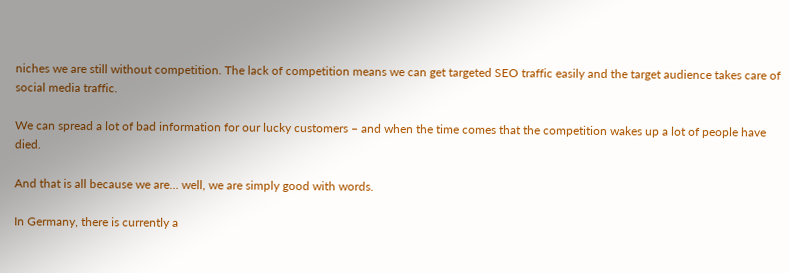niches we are still without competition. The lack of competition means we can get targeted SEO traffic easily and the target audience takes care of social media traffic.

We can spread a lot of bad information for our lucky customers – and when the time comes that the competition wakes up a lot of people have died.

And that is all because we are… well, we are simply good with words.

In Germany, there is currently a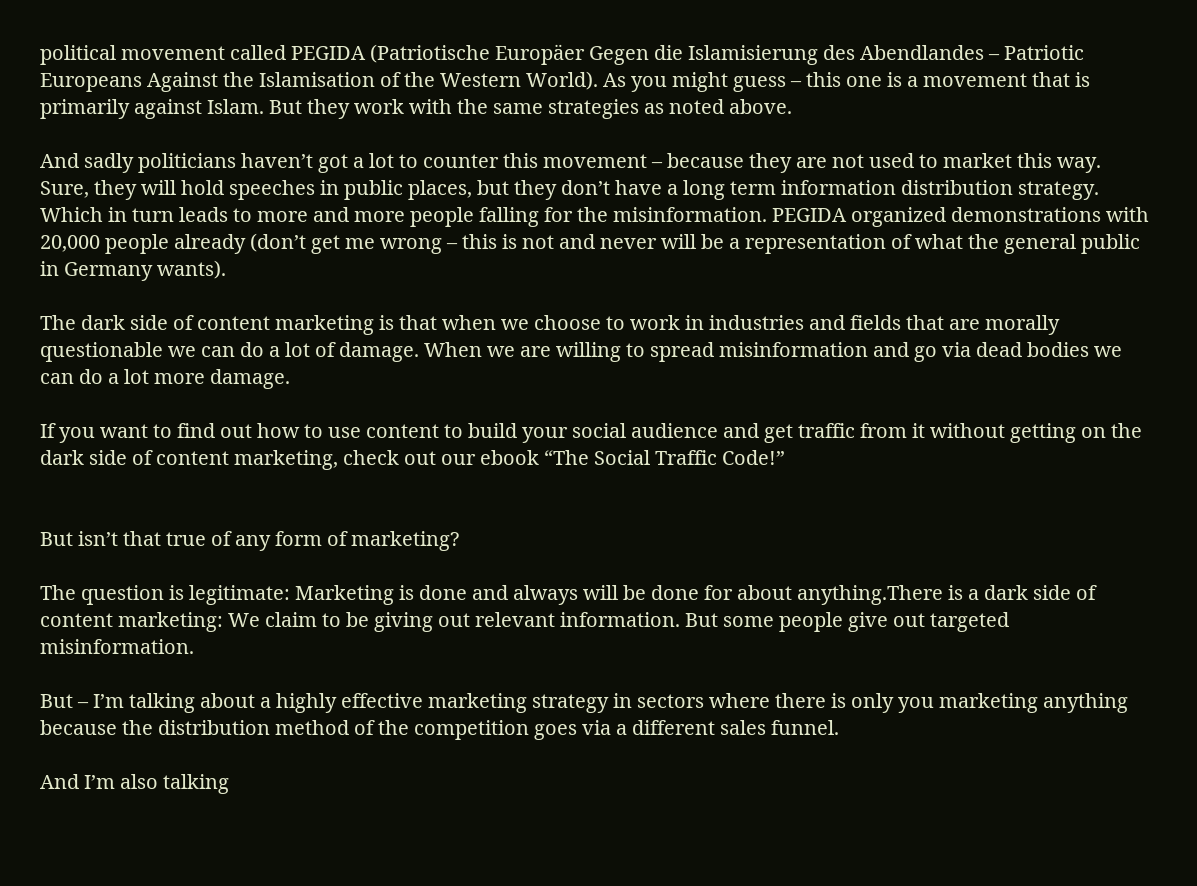political movement called PEGIDA (Patriotische Europäer Gegen die Islamisierung des Abendlandes – Patriotic Europeans Against the Islamisation of the Western World). As you might guess – this one is a movement that is primarily against Islam. But they work with the same strategies as noted above.

And sadly politicians haven’t got a lot to counter this movement – because they are not used to market this way. Sure, they will hold speeches in public places, but they don’t have a long term information distribution strategy. Which in turn leads to more and more people falling for the misinformation. PEGIDA organized demonstrations with 20,000 people already (don’t get me wrong – this is not and never will be a representation of what the general public in Germany wants).

The dark side of content marketing is that when we choose to work in industries and fields that are morally questionable we can do a lot of damage. When we are willing to spread misinformation and go via dead bodies we can do a lot more damage.

If you want to find out how to use content to build your social audience and get traffic from it without getting on the dark side of content marketing, check out our ebook “The Social Traffic Code!”


But isn’t that true of any form of marketing?

The question is legitimate: Marketing is done and always will be done for about anything.There is a dark side of content marketing: We claim to be giving out relevant information. But some people give out targeted misinformation.

But – I’m talking about a highly effective marketing strategy in sectors where there is only you marketing anything because the distribution method of the competition goes via a different sales funnel.

And I’m also talking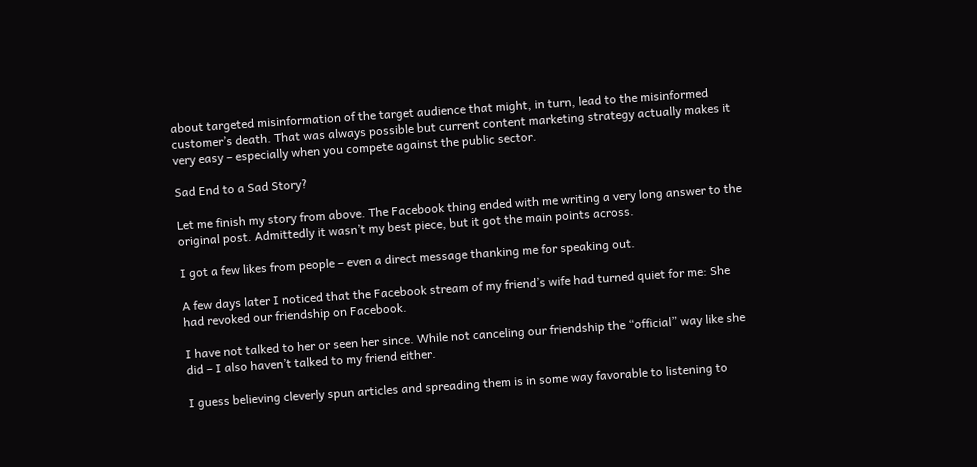about targeted misinformation of the target audience that might, in turn, lead to the misinformed customer’s death. That was always possible but current content marketing strategy actually makes it very easy – especially when you compete against the public sector.

Sad End to a Sad Story?

Let me finish my story from above. The Facebook thing ended with me writing a very long answer to the original post. Admittedly it wasn’t my best piece, but it got the main points across.

I got a few likes from people – even a direct message thanking me for speaking out.

A few days later I noticed that the Facebook stream of my friend’s wife had turned quiet for me: She had revoked our friendship on Facebook.

I have not talked to her or seen her since. While not canceling our friendship the “official” way like she did – I also haven’t talked to my friend either.

I guess believing cleverly spun articles and spreading them is in some way favorable to listening to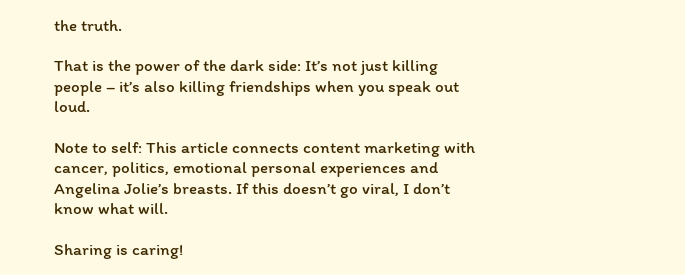the truth.

That is the power of the dark side: It’s not just killing people – it’s also killing friendships when you speak out loud.

Note to self: This article connects content marketing with cancer, politics, emotional personal experiences and Angelina Jolie’s breasts. If this doesn’t go viral, I don’t know what will.

Sharing is caring!